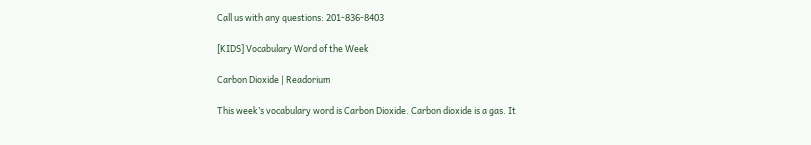Call us with any questions: 201-836-8403

[KIDS] Vocabulary Word of the Week

Carbon Dioxide | Readorium

This week’s vocabulary word is Carbon Dioxide. Carbon dioxide is a gas. It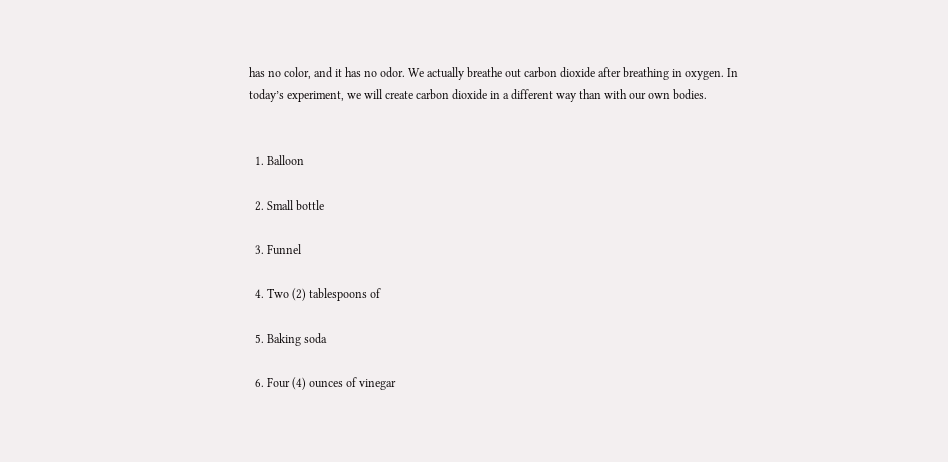has no color, and it has no odor. We actually breathe out carbon dioxide after breathing in oxygen. In today’s experiment, we will create carbon dioxide in a different way than with our own bodies.


  1. Balloon

  2. Small bottle

  3. Funnel

  4. Two (2) tablespoons of

  5. Baking soda

  6. Four (4) ounces of vinegar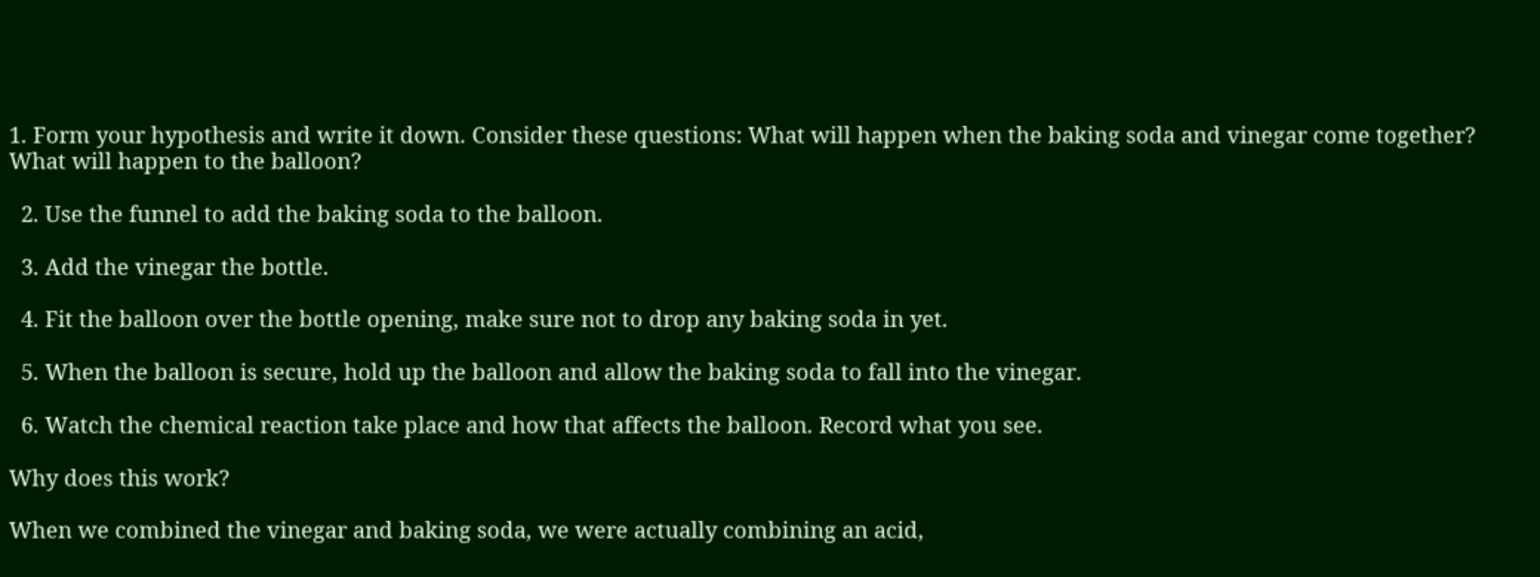1. Form your hypothesis and write it down. Consider these questions: What will happen when the baking soda and vinegar come together? What will happen to the balloon?

  2. Use the funnel to add the baking soda to the balloon.

  3. Add the vinegar the bottle.

  4. Fit the balloon over the bottle opening, make sure not to drop any baking soda in yet.

  5. When the balloon is secure, hold up the balloon and allow the baking soda to fall into the vinegar.

  6. Watch the chemical reaction take place and how that affects the balloon. Record what you see.

Why does this work?

When we combined the vinegar and baking soda, we were actually combining an acid,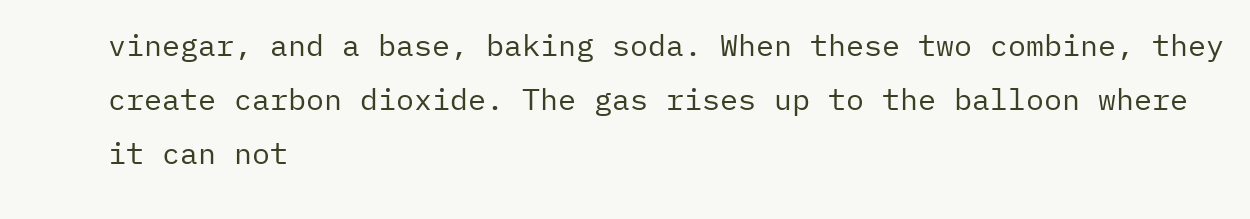vinegar, and a base, baking soda. When these two combine, they create carbon dioxide. The gas rises up to the balloon where it can not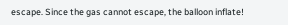escape. Since the gas cannot escape, the balloon inflate!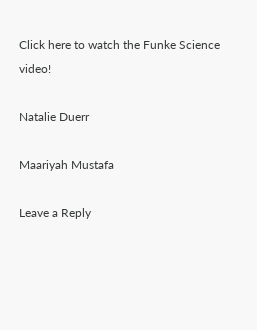Click here to watch the Funke Science video!

Natalie Duerr

Maariyah Mustafa

Leave a Reply